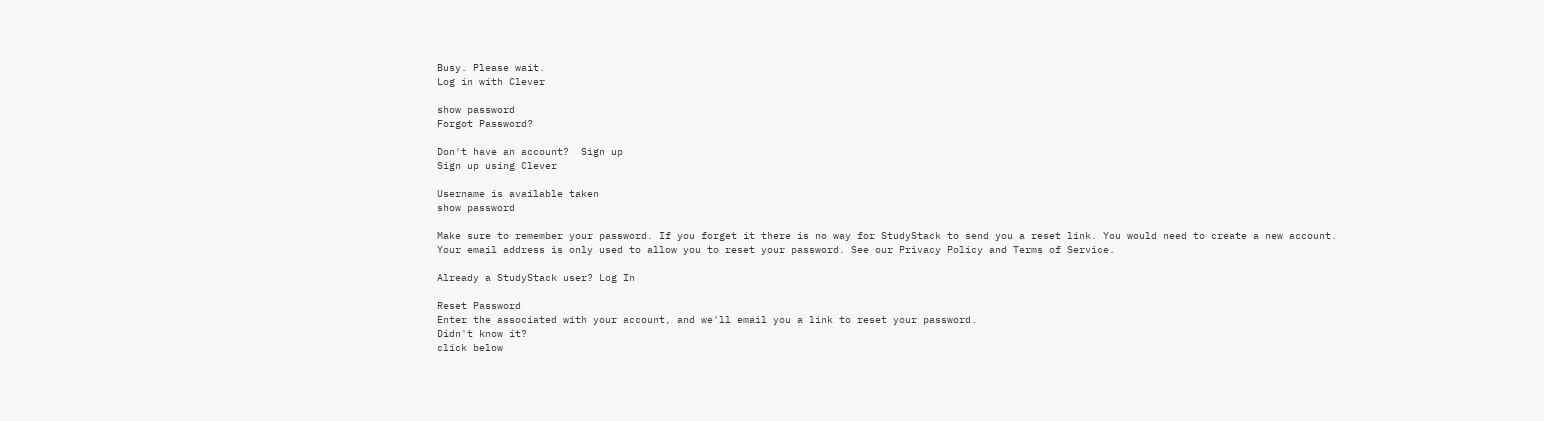Busy. Please wait.
Log in with Clever

show password
Forgot Password?

Don't have an account?  Sign up
Sign up using Clever

Username is available taken
show password

Make sure to remember your password. If you forget it there is no way for StudyStack to send you a reset link. You would need to create a new account.
Your email address is only used to allow you to reset your password. See our Privacy Policy and Terms of Service.

Already a StudyStack user? Log In

Reset Password
Enter the associated with your account, and we'll email you a link to reset your password.
Didn't know it?
click below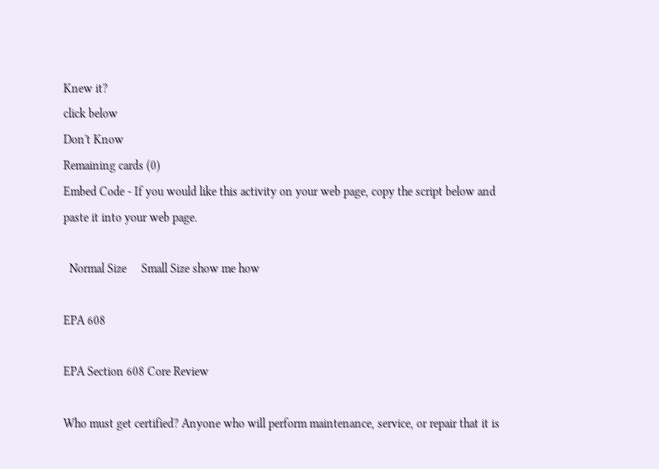Knew it?
click below
Don't Know
Remaining cards (0)
Embed Code - If you would like this activity on your web page, copy the script below and paste it into your web page.

  Normal Size     Small Size show me how

EPA 608

EPA Section 608 Core Review

Who must get certified? Anyone who will perform maintenance, service, or repair that it is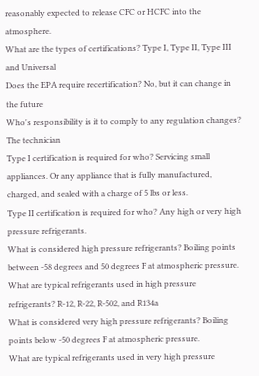reasonably expected to release CFC or HCFC into the atmosphere.
What are the types of certifications? Type I, Type II, Type III and Universal
Does the EPA require recertification? No, but it can change in the future
Who's responsibility is it to comply to any regulation changes? The technician
Type I certification is required for who? Servicing small appliances. Or any appliance that is fully manufactured, charged, and sealed with a charge of 5 lbs or less.
Type II certification is required for who? Any high or very high pressure refrigerants.
What is considered high pressure refrigerants? Boiling points between -58 degrees and 50 degrees F at atmospheric pressure.
What are typical refrigerants used in high pressure refrigerants? R-12, R-22, R-502, and R134a
What is considered very high pressure refrigerants? Boiling points below -50 degrees F at atmospheric pressure.
What are typical refrigerants used in very high pressure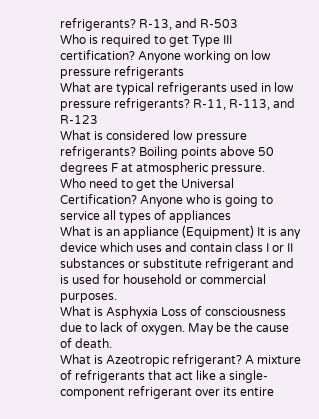refrigerants? R-13, and R-503
Who is required to get Type III certification? Anyone working on low pressure refrigerants
What are typical refrigerants used in low pressure refrigerants? R-11, R-113, and R-123
What is considered low pressure refrigerants? Boiling points above 50 degrees F at atmospheric pressure.
Who need to get the Universal Certification? Anyone who is going to service all types of appliances
What is an appliance (Equipment) It is any device which uses and contain class I or II substances or substitute refrigerant and is used for household or commercial purposes.
What is Asphyxia Loss of consciousness due to lack of oxygen. May be the cause of death.
What is Azeotropic refrigerant? A mixture of refrigerants that act like a single-component refrigerant over its entire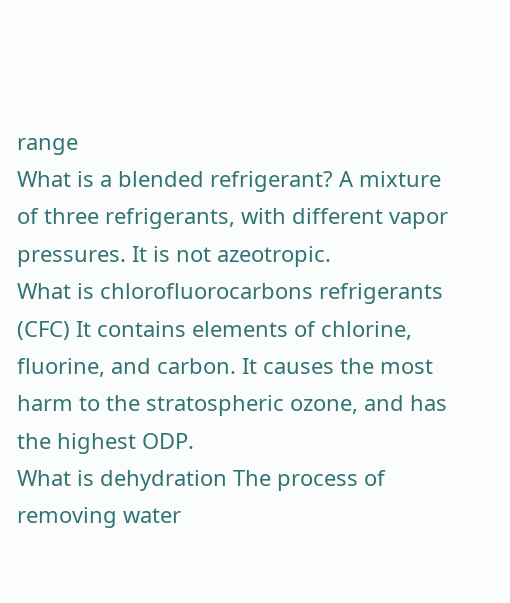range
What is a blended refrigerant? A mixture of three refrigerants, with different vapor pressures. It is not azeotropic.
What is chlorofluorocarbons refrigerants (CFC) It contains elements of chlorine, fluorine, and carbon. It causes the most harm to the stratospheric ozone, and has the highest ODP.
What is dehydration The process of removing water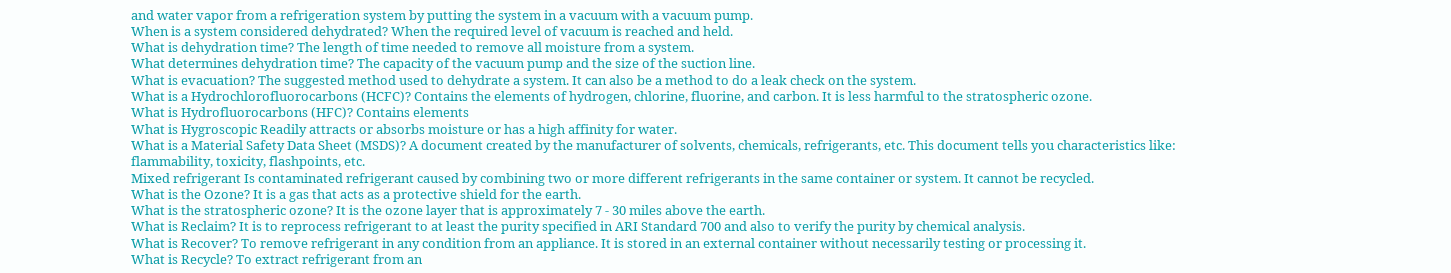and water vapor from a refrigeration system by putting the system in a vacuum with a vacuum pump.
When is a system considered dehydrated? When the required level of vacuum is reached and held.
What is dehydration time? The length of time needed to remove all moisture from a system.
What determines dehydration time? The capacity of the vacuum pump and the size of the suction line.
What is evacuation? The suggested method used to dehydrate a system. It can also be a method to do a leak check on the system.
What is a Hydrochlorofluorocarbons (HCFC)? Contains the elements of hydrogen, chlorine, fluorine, and carbon. It is less harmful to the stratospheric ozone.
What is Hydrofluorocarbons (HFC)? Contains elements
What is Hygroscopic Readily attracts or absorbs moisture or has a high affinity for water.
What is a Material Safety Data Sheet (MSDS)? A document created by the manufacturer of solvents, chemicals, refrigerants, etc. This document tells you characteristics like: flammability, toxicity, flashpoints, etc.
Mixed refrigerant Is contaminated refrigerant caused by combining two or more different refrigerants in the same container or system. It cannot be recycled.
What is the Ozone? It is a gas that acts as a protective shield for the earth.
What is the stratospheric ozone? It is the ozone layer that is approximately 7 - 30 miles above the earth.
What is Reclaim? It is to reprocess refrigerant to at least the purity specified in ARI Standard 700 and also to verify the purity by chemical analysis.
What is Recover? To remove refrigerant in any condition from an appliance. It is stored in an external container without necessarily testing or processing it.
What is Recycle? To extract refrigerant from an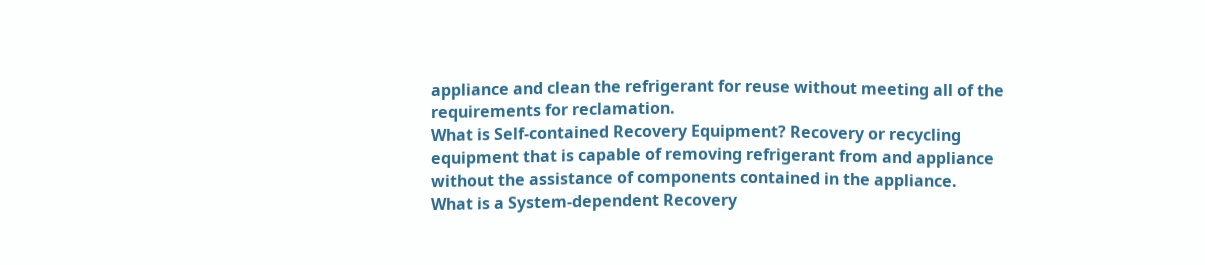appliance and clean the refrigerant for reuse without meeting all of the requirements for reclamation.
What is Self-contained Recovery Equipment? Recovery or recycling equipment that is capable of removing refrigerant from and appliance without the assistance of components contained in the appliance.
What is a System-dependent Recovery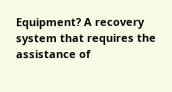Equipment? A recovery system that requires the assistance of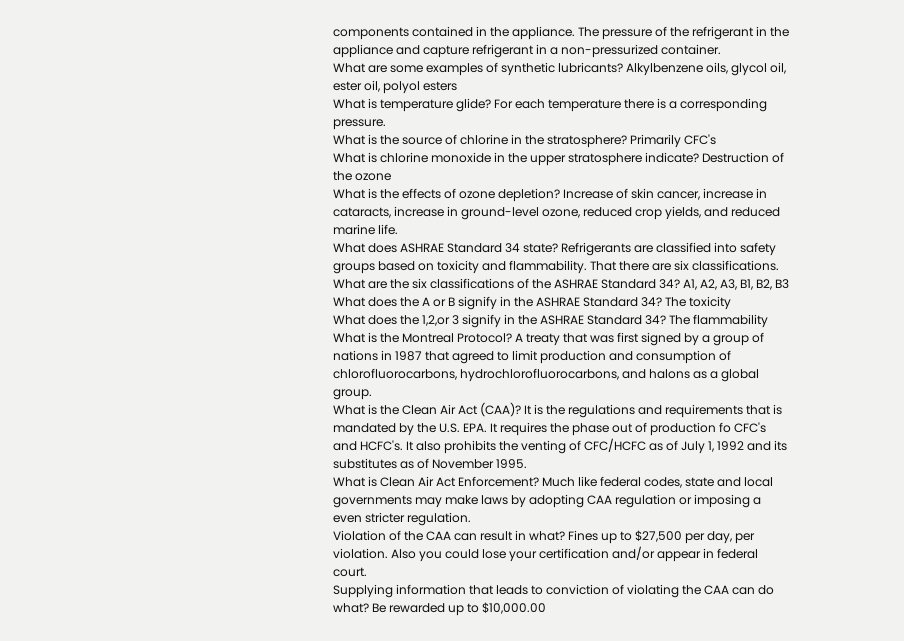components contained in the appliance. The pressure of the refrigerant in the appliance and capture refrigerant in a non-pressurized container.
What are some examples of synthetic lubricants? Alkylbenzene oils, glycol oil, ester oil, polyol esters
What is temperature glide? For each temperature there is a corresponding pressure.
What is the source of chlorine in the stratosphere? Primarily CFC's
What is chlorine monoxide in the upper stratosphere indicate? Destruction of the ozone
What is the effects of ozone depletion? Increase of skin cancer, increase in cataracts, increase in ground-level ozone, reduced crop yields, and reduced marine life.
What does ASHRAE Standard 34 state? Refrigerants are classified into safety groups based on toxicity and flammability. That there are six classifications.
What are the six classifications of the ASHRAE Standard 34? A1, A2, A3, B1, B2, B3
What does the A or B signify in the ASHRAE Standard 34? The toxicity
What does the 1,2,or 3 signify in the ASHRAE Standard 34? The flammability
What is the Montreal Protocol? A treaty that was first signed by a group of nations in 1987 that agreed to limit production and consumption of chlorofluorocarbons, hydrochlorofluorocarbons, and halons as a global group.
What is the Clean Air Act (CAA)? It is the regulations and requirements that is mandated by the U.S. EPA. It requires the phase out of production fo CFC's and HCFC's. It also prohibits the venting of CFC/HCFC as of July 1, 1992 and its substitutes as of November 1995.
What is Clean Air Act Enforcement? Much like federal codes, state and local governments may make laws by adopting CAA regulation or imposing a even stricter regulation.
Violation of the CAA can result in what? Fines up to $27,500 per day, per violation. Also you could lose your certification and/or appear in federal court.
Supplying information that leads to conviction of violating the CAA can do what? Be rewarded up to $10,000.00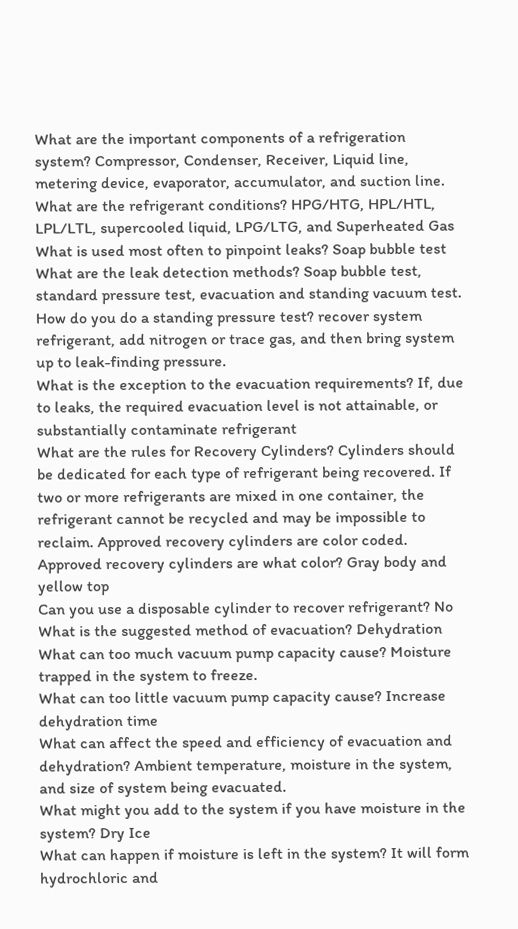What are the important components of a refrigeration system? Compressor, Condenser, Receiver, Liquid line, metering device, evaporator, accumulator, and suction line.
What are the refrigerant conditions? HPG/HTG, HPL/HTL, LPL/LTL, supercooled liquid, LPG/LTG, and Superheated Gas
What is used most often to pinpoint leaks? Soap bubble test
What are the leak detection methods? Soap bubble test, standard pressure test, evacuation and standing vacuum test.
How do you do a standing pressure test? recover system refrigerant, add nitrogen or trace gas, and then bring system up to leak-finding pressure.
What is the exception to the evacuation requirements? If, due to leaks, the required evacuation level is not attainable, or substantially contaminate refrigerant
What are the rules for Recovery Cylinders? Cylinders should be dedicated for each type of refrigerant being recovered. If two or more refrigerants are mixed in one container, the refrigerant cannot be recycled and may be impossible to reclaim. Approved recovery cylinders are color coded.
Approved recovery cylinders are what color? Gray body and yellow top
Can you use a disposable cylinder to recover refrigerant? No
What is the suggested method of evacuation? Dehydration
What can too much vacuum pump capacity cause? Moisture trapped in the system to freeze.
What can too little vacuum pump capacity cause? Increase dehydration time
What can affect the speed and efficiency of evacuation and dehydration? Ambient temperature, moisture in the system, and size of system being evacuated.
What might you add to the system if you have moisture in the system? Dry Ice
What can happen if moisture is left in the system? It will form hydrochloric and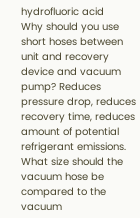hydrofluoric acid
Why should you use short hoses between unit and recovery device and vacuum pump? Reduces pressure drop, reduces recovery time, reduces amount of potential refrigerant emissions.
What size should the vacuum hose be compared to the vacuum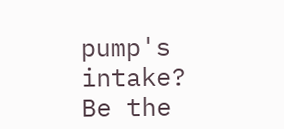pump's intake? Be the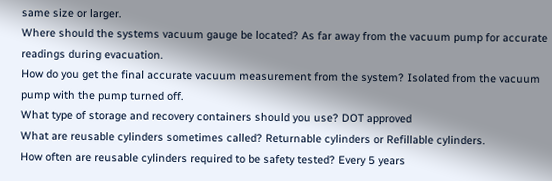same size or larger.
Where should the systems vacuum gauge be located? As far away from the vacuum pump for accurate readings during evacuation.
How do you get the final accurate vacuum measurement from the system? Isolated from the vacuum pump with the pump turned off.
What type of storage and recovery containers should you use? DOT approved
What are reusable cylinders sometimes called? Returnable cylinders or Refillable cylinders.
How often are reusable cylinders required to be safety tested? Every 5 years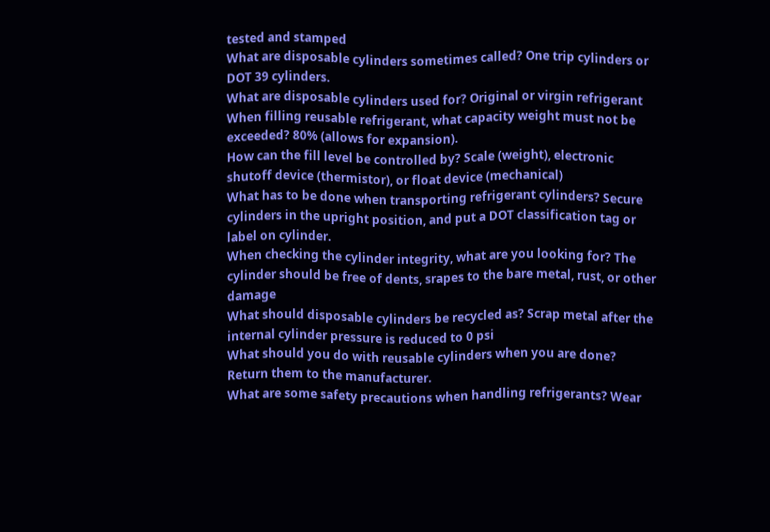tested and stamped
What are disposable cylinders sometimes called? One trip cylinders or DOT 39 cylinders.
What are disposable cylinders used for? Original or virgin refrigerant
When filling reusable refrigerant, what capacity weight must not be exceeded? 80% (allows for expansion).
How can the fill level be controlled by? Scale (weight), electronic shutoff device (thermistor), or float device (mechanical)
What has to be done when transporting refrigerant cylinders? Secure cylinders in the upright position, and put a DOT classification tag or label on cylinder.
When checking the cylinder integrity, what are you looking for? The cylinder should be free of dents, srapes to the bare metal, rust, or other damage
What should disposable cylinders be recycled as? Scrap metal after the internal cylinder pressure is reduced to 0 psi
What should you do with reusable cylinders when you are done? Return them to the manufacturer.
What are some safety precautions when handling refrigerants? Wear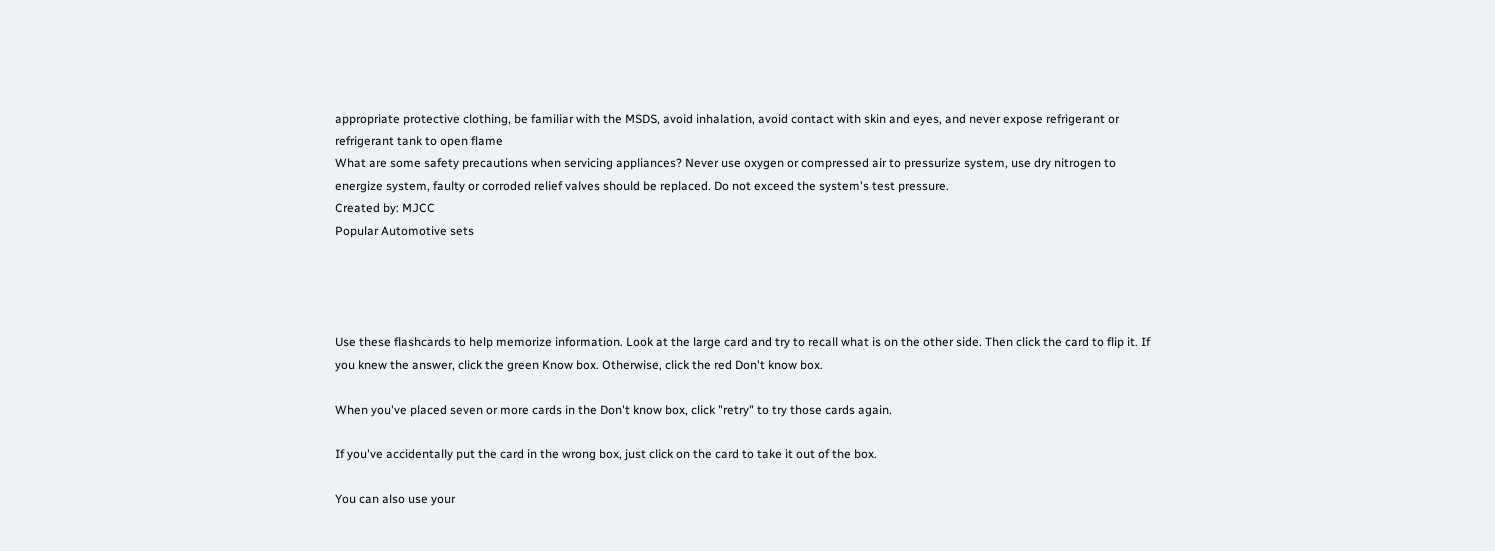appropriate protective clothing, be familiar with the MSDS, avoid inhalation, avoid contact with skin and eyes, and never expose refrigerant or refrigerant tank to open flame
What are some safety precautions when servicing appliances? Never use oxygen or compressed air to pressurize system, use dry nitrogen to energize system, faulty or corroded relief valves should be replaced. Do not exceed the system's test pressure.
Created by: MJCC
Popular Automotive sets




Use these flashcards to help memorize information. Look at the large card and try to recall what is on the other side. Then click the card to flip it. If you knew the answer, click the green Know box. Otherwise, click the red Don't know box.

When you've placed seven or more cards in the Don't know box, click "retry" to try those cards again.

If you've accidentally put the card in the wrong box, just click on the card to take it out of the box.

You can also use your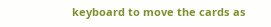keyboard to move the cards as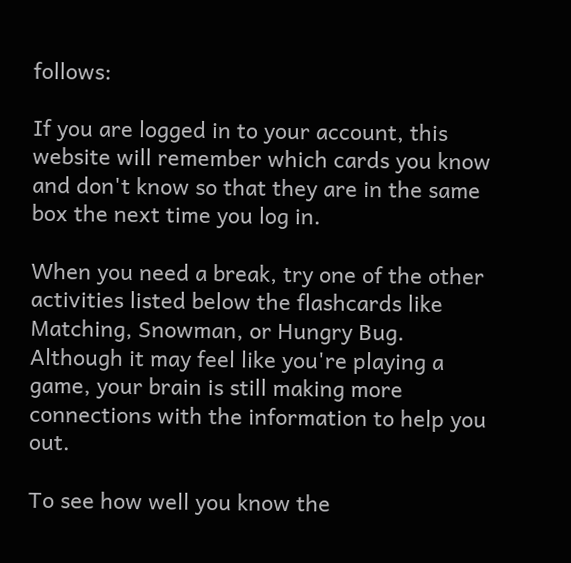follows:

If you are logged in to your account, this website will remember which cards you know and don't know so that they are in the same box the next time you log in.

When you need a break, try one of the other activities listed below the flashcards like Matching, Snowman, or Hungry Bug. Although it may feel like you're playing a game, your brain is still making more connections with the information to help you out.

To see how well you know the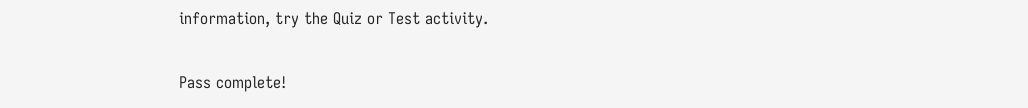information, try the Quiz or Test activity.

Pass complete!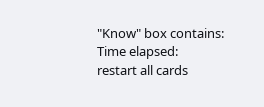"Know" box contains:
Time elapsed:
restart all cards